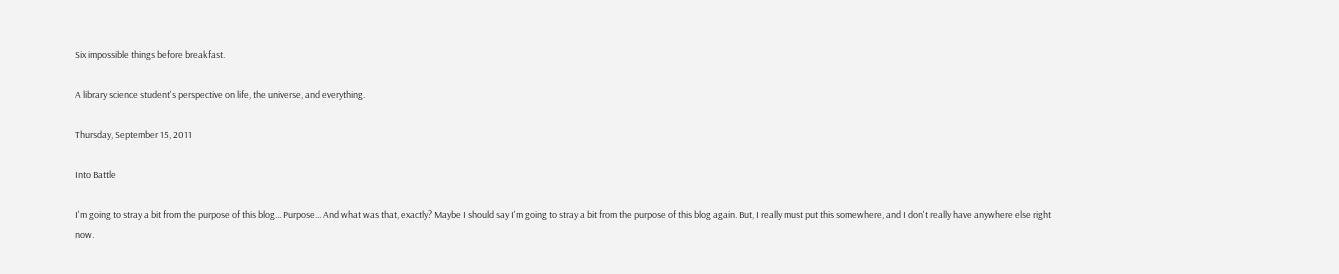Six impossible things before breakfast.

A library science student's perspective on life, the universe, and everything.

Thursday, September 15, 2011

Into Battle

I'm going to stray a bit from the purpose of this blog... Purpose... And what was that, exactly? Maybe I should say I'm going to stray a bit from the purpose of this blog again. But, I really must put this somewhere, and I don't really have anywhere else right now.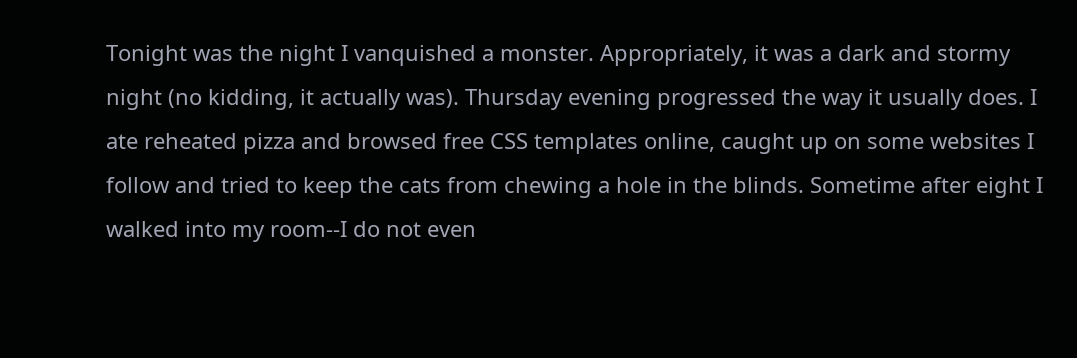Tonight was the night I vanquished a monster. Appropriately, it was a dark and stormy night (no kidding, it actually was). Thursday evening progressed the way it usually does. I ate reheated pizza and browsed free CSS templates online, caught up on some websites I follow and tried to keep the cats from chewing a hole in the blinds. Sometime after eight I walked into my room--I do not even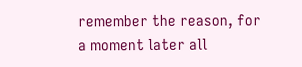remember the reason, for a moment later all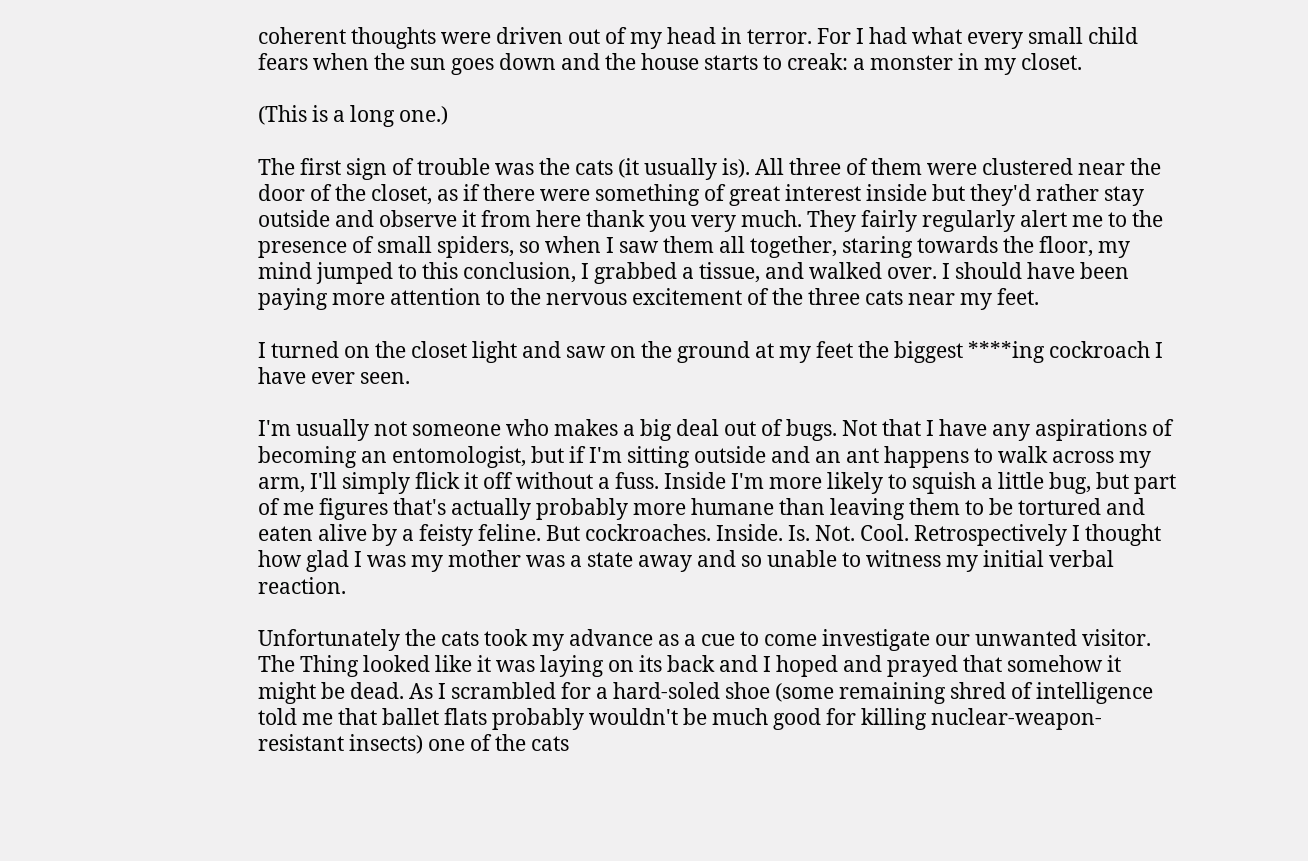coherent thoughts were driven out of my head in terror. For I had what every small child fears when the sun goes down and the house starts to creak: a monster in my closet.

(This is a long one.)

The first sign of trouble was the cats (it usually is). All three of them were clustered near the door of the closet, as if there were something of great interest inside but they'd rather stay outside and observe it from here thank you very much. They fairly regularly alert me to the presence of small spiders, so when I saw them all together, staring towards the floor, my mind jumped to this conclusion, I grabbed a tissue, and walked over. I should have been paying more attention to the nervous excitement of the three cats near my feet.

I turned on the closet light and saw on the ground at my feet the biggest ****ing cockroach I have ever seen.

I'm usually not someone who makes a big deal out of bugs. Not that I have any aspirations of becoming an entomologist, but if I'm sitting outside and an ant happens to walk across my arm, I'll simply flick it off without a fuss. Inside I'm more likely to squish a little bug, but part of me figures that's actually probably more humane than leaving them to be tortured and eaten alive by a feisty feline. But cockroaches. Inside. Is. Not. Cool. Retrospectively I thought how glad I was my mother was a state away and so unable to witness my initial verbal reaction.

Unfortunately the cats took my advance as a cue to come investigate our unwanted visitor. The Thing looked like it was laying on its back and I hoped and prayed that somehow it might be dead. As I scrambled for a hard-soled shoe (some remaining shred of intelligence told me that ballet flats probably wouldn't be much good for killing nuclear-weapon-resistant insects) one of the cats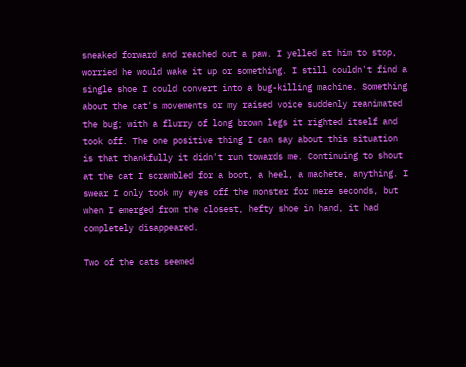sneaked forward and reached out a paw. I yelled at him to stop, worried he would wake it up or something. I still couldn't find a single shoe I could convert into a bug-killing machine. Something about the cat's movements or my raised voice suddenly reanimated the bug; with a flurry of long brown legs it righted itself and took off. The one positive thing I can say about this situation is that thankfully it didn't run towards me. Continuing to shout at the cat I scrambled for a boot, a heel, a machete, anything. I swear I only took my eyes off the monster for mere seconds, but when I emerged from the closest, hefty shoe in hand, it had completely disappeared.

Two of the cats seemed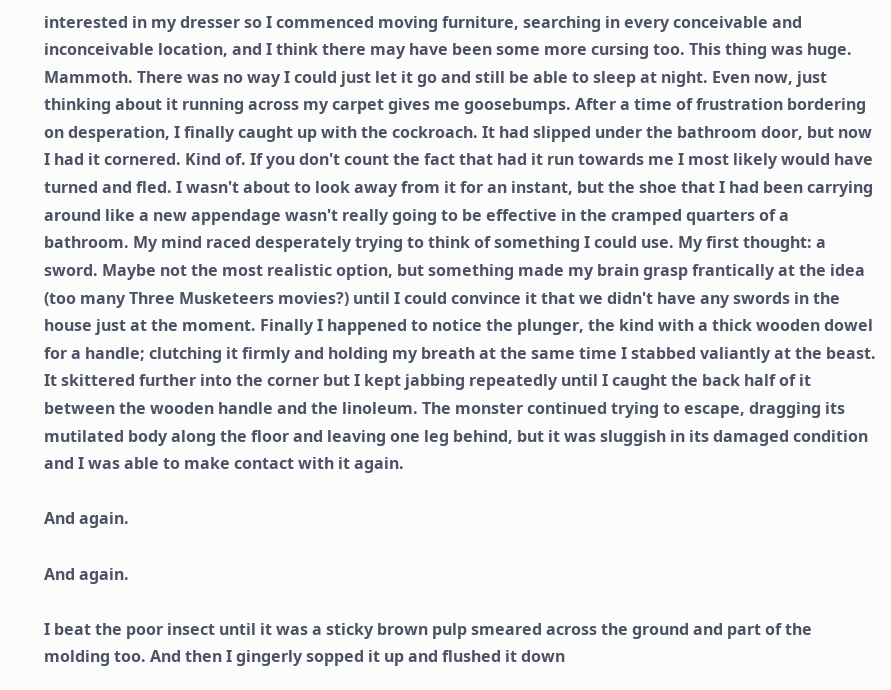interested in my dresser so I commenced moving furniture, searching in every conceivable and inconceivable location, and I think there may have been some more cursing too. This thing was huge. Mammoth. There was no way I could just let it go and still be able to sleep at night. Even now, just thinking about it running across my carpet gives me goosebumps. After a time of frustration bordering on desperation, I finally caught up with the cockroach. It had slipped under the bathroom door, but now I had it cornered. Kind of. If you don't count the fact that had it run towards me I most likely would have turned and fled. I wasn't about to look away from it for an instant, but the shoe that I had been carrying around like a new appendage wasn't really going to be effective in the cramped quarters of a bathroom. My mind raced desperately trying to think of something I could use. My first thought: a sword. Maybe not the most realistic option, but something made my brain grasp frantically at the idea (too many Three Musketeers movies?) until I could convince it that we didn't have any swords in the house just at the moment. Finally I happened to notice the plunger, the kind with a thick wooden dowel for a handle; clutching it firmly and holding my breath at the same time I stabbed valiantly at the beast. It skittered further into the corner but I kept jabbing repeatedly until I caught the back half of it between the wooden handle and the linoleum. The monster continued trying to escape, dragging its mutilated body along the floor and leaving one leg behind, but it was sluggish in its damaged condition and I was able to make contact with it again.

And again.

And again.

I beat the poor insect until it was a sticky brown pulp smeared across the ground and part of the molding too. And then I gingerly sopped it up and flushed it down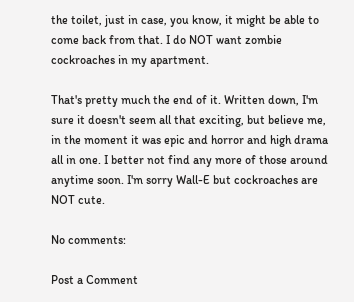the toilet, just in case, you know, it might be able to come back from that. I do NOT want zombie cockroaches in my apartment.

That's pretty much the end of it. Written down, I'm sure it doesn't seem all that exciting, but believe me, in the moment it was epic and horror and high drama all in one. I better not find any more of those around anytime soon. I'm sorry Wall-E but cockroaches are NOT cute.

No comments:

Post a Comment